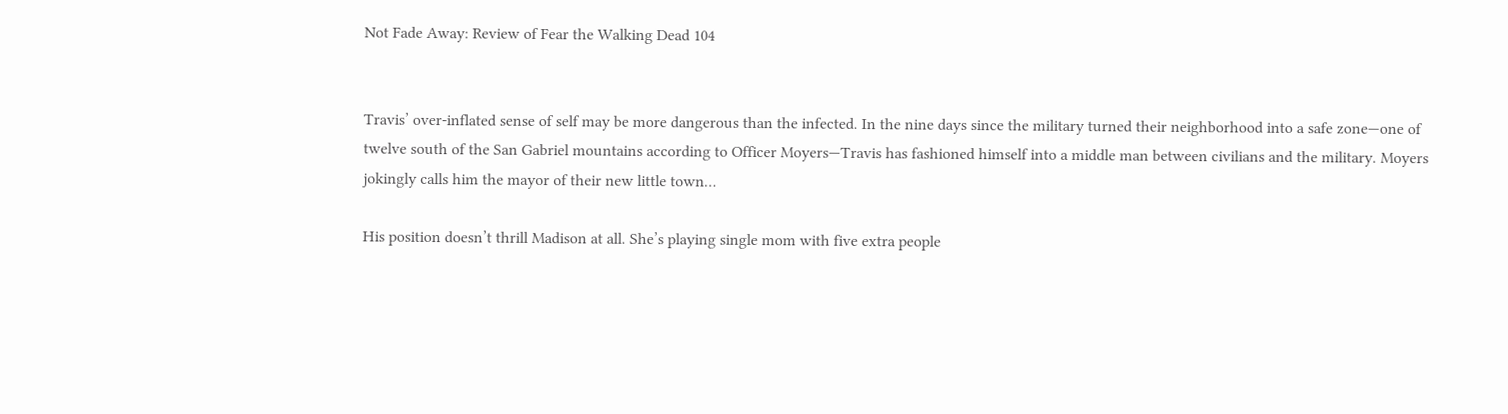Not Fade Away: Review of Fear the Walking Dead 104


Travis’ over-inflated sense of self may be more dangerous than the infected. In the nine days since the military turned their neighborhood into a safe zone—one of twelve south of the San Gabriel mountains according to Officer Moyers—Travis has fashioned himself into a middle man between civilians and the military. Moyers jokingly calls him the mayor of their new little town…

His position doesn’t thrill Madison at all. She’s playing single mom with five extra people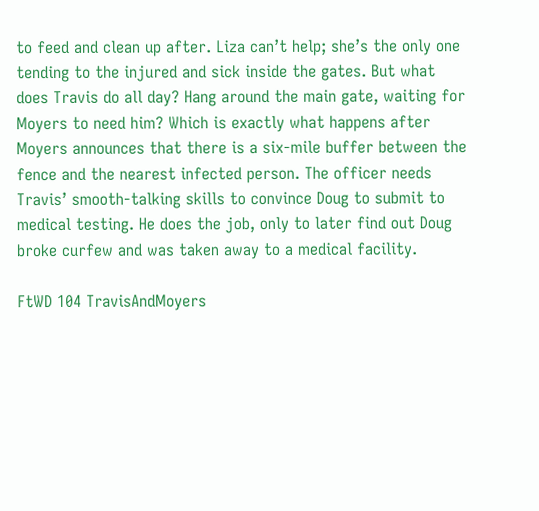to feed and clean up after. Liza can’t help; she’s the only one tending to the injured and sick inside the gates. But what does Travis do all day? Hang around the main gate, waiting for Moyers to need him? Which is exactly what happens after Moyers announces that there is a six-mile buffer between the fence and the nearest infected person. The officer needs Travis’ smooth-talking skills to convince Doug to submit to medical testing. He does the job, only to later find out Doug broke curfew and was taken away to a medical facility.

FtWD 104 TravisAndMoyers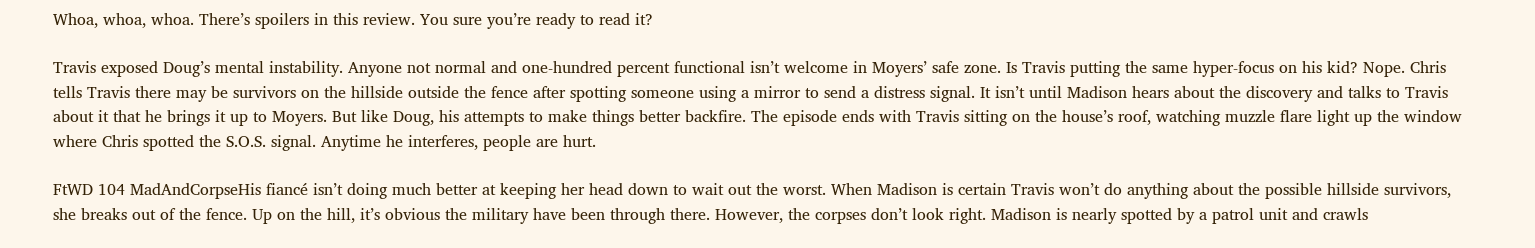Whoa, whoa, whoa. There’s spoilers in this review. You sure you’re ready to read it?

Travis exposed Doug’s mental instability. Anyone not normal and one-hundred percent functional isn’t welcome in Moyers’ safe zone. Is Travis putting the same hyper-focus on his kid? Nope. Chris tells Travis there may be survivors on the hillside outside the fence after spotting someone using a mirror to send a distress signal. It isn’t until Madison hears about the discovery and talks to Travis about it that he brings it up to Moyers. But like Doug, his attempts to make things better backfire. The episode ends with Travis sitting on the house’s roof, watching muzzle flare light up the window where Chris spotted the S.O.S. signal. Anytime he interferes, people are hurt.

FtWD 104 MadAndCorpseHis fiancé isn’t doing much better at keeping her head down to wait out the worst. When Madison is certain Travis won’t do anything about the possible hillside survivors, she breaks out of the fence. Up on the hill, it’s obvious the military have been through there. However, the corpses don’t look right. Madison is nearly spotted by a patrol unit and crawls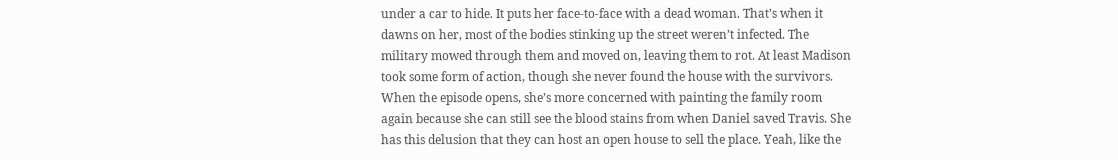under a car to hide. It puts her face-to-face with a dead woman. That’s when it dawns on her, most of the bodies stinking up the street weren’t infected. The military mowed through them and moved on, leaving them to rot. At least Madison took some form of action, though she never found the house with the survivors. When the episode opens, she’s more concerned with painting the family room again because she can still see the blood stains from when Daniel saved Travis. She has this delusion that they can host an open house to sell the place. Yeah, like the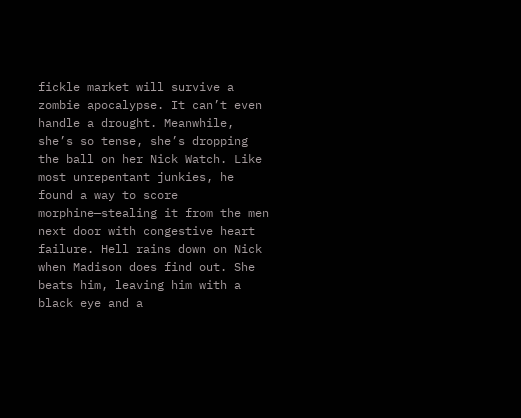fickle market will survive a zombie apocalypse. It can’t even handle a drought. Meanwhile, she’s so tense, she’s dropping the ball on her Nick Watch. Like most unrepentant junkies, he found a way to score morphine—stealing it from the men next door with congestive heart failure. Hell rains down on Nick when Madison does find out. She beats him, leaving him with a black eye and a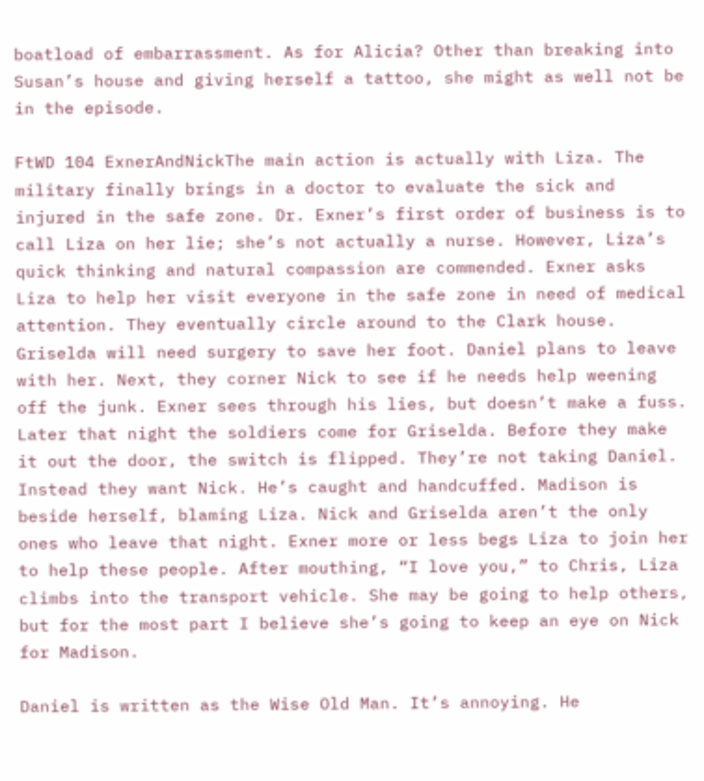boatload of embarrassment. As for Alicia? Other than breaking into Susan’s house and giving herself a tattoo, she might as well not be in the episode.

FtWD 104 ExnerAndNickThe main action is actually with Liza. The military finally brings in a doctor to evaluate the sick and injured in the safe zone. Dr. Exner’s first order of business is to call Liza on her lie; she’s not actually a nurse. However, Liza’s quick thinking and natural compassion are commended. Exner asks Liza to help her visit everyone in the safe zone in need of medical attention. They eventually circle around to the Clark house. Griselda will need surgery to save her foot. Daniel plans to leave with her. Next, they corner Nick to see if he needs help weening off the junk. Exner sees through his lies, but doesn’t make a fuss. Later that night the soldiers come for Griselda. Before they make it out the door, the switch is flipped. They’re not taking Daniel. Instead they want Nick. He’s caught and handcuffed. Madison is beside herself, blaming Liza. Nick and Griselda aren’t the only ones who leave that night. Exner more or less begs Liza to join her to help these people. After mouthing, “I love you,” to Chris, Liza climbs into the transport vehicle. She may be going to help others, but for the most part I believe she’s going to keep an eye on Nick for Madison.

Daniel is written as the Wise Old Man. It’s annoying. He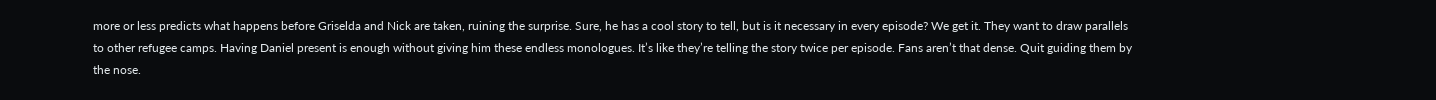more or less predicts what happens before Griselda and Nick are taken, ruining the surprise. Sure, he has a cool story to tell, but is it necessary in every episode? We get it. They want to draw parallels to other refugee camps. Having Daniel present is enough without giving him these endless monologues. It’s like they’re telling the story twice per episode. Fans aren’t that dense. Quit guiding them by the nose.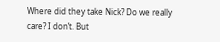Where did they take Nick? Do we really care? I don’t. But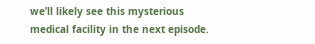we’ll likely see this mysterious medical facility in the next episode.